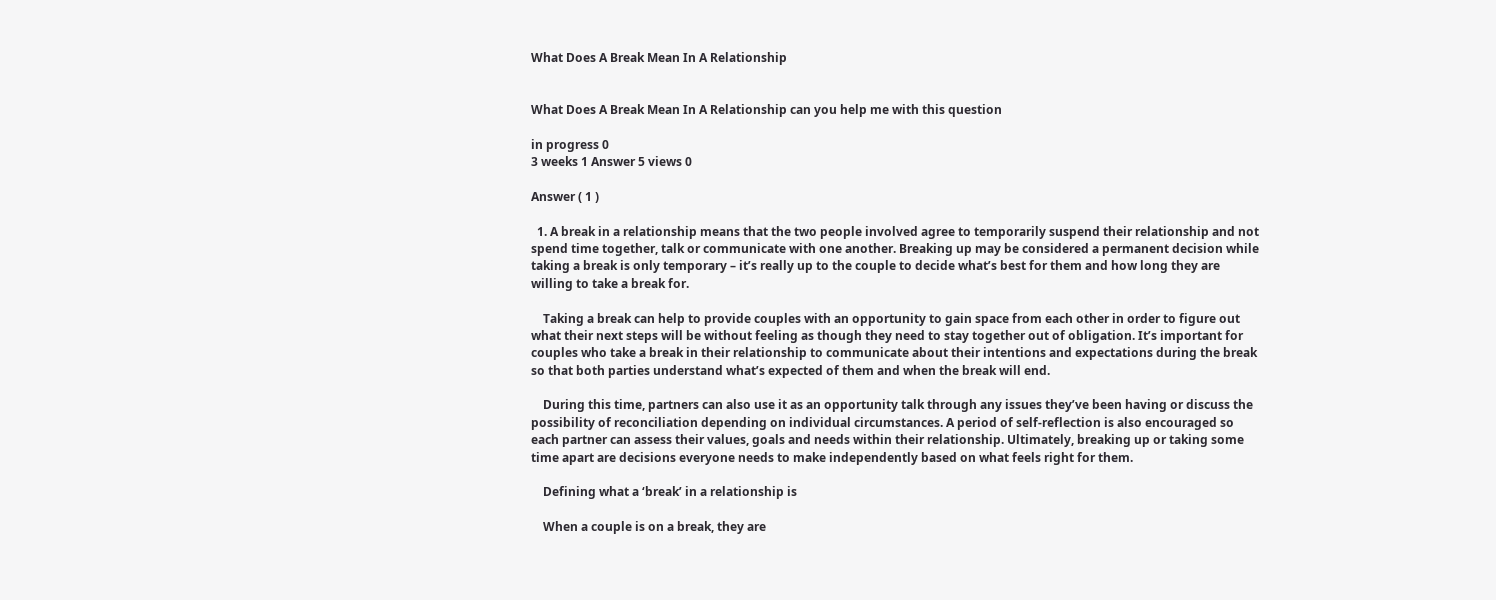What Does A Break Mean In A Relationship


What Does A Break Mean In A Relationship can you help me with this question

in progress 0
3 weeks 1 Answer 5 views 0

Answer ( 1 )

  1. A break in a relationship means that the two people involved agree to temporarily suspend their relationship and not spend time together, talk or communicate with one another. Breaking up may be considered a permanent decision while taking a break is only temporary – it’s really up to the couple to decide what’s best for them and how long they are willing to take a break for.

    Taking a break can help to provide couples with an opportunity to gain space from each other in order to figure out what their next steps will be without feeling as though they need to stay together out of obligation. It’s important for couples who take a break in their relationship to communicate about their intentions and expectations during the break so that both parties understand what’s expected of them and when the break will end.

    During this time, partners can also use it as an opportunity talk through any issues they’ve been having or discuss the possibility of reconciliation depending on individual circumstances. A period of self-reflection is also encouraged so each partner can assess their values, goals and needs within their relationship. Ultimately, breaking up or taking some time apart are decisions everyone needs to make independently based on what feels right for them.

    Defining what a ‘break’ in a relationship is

    When a couple is on a break, they are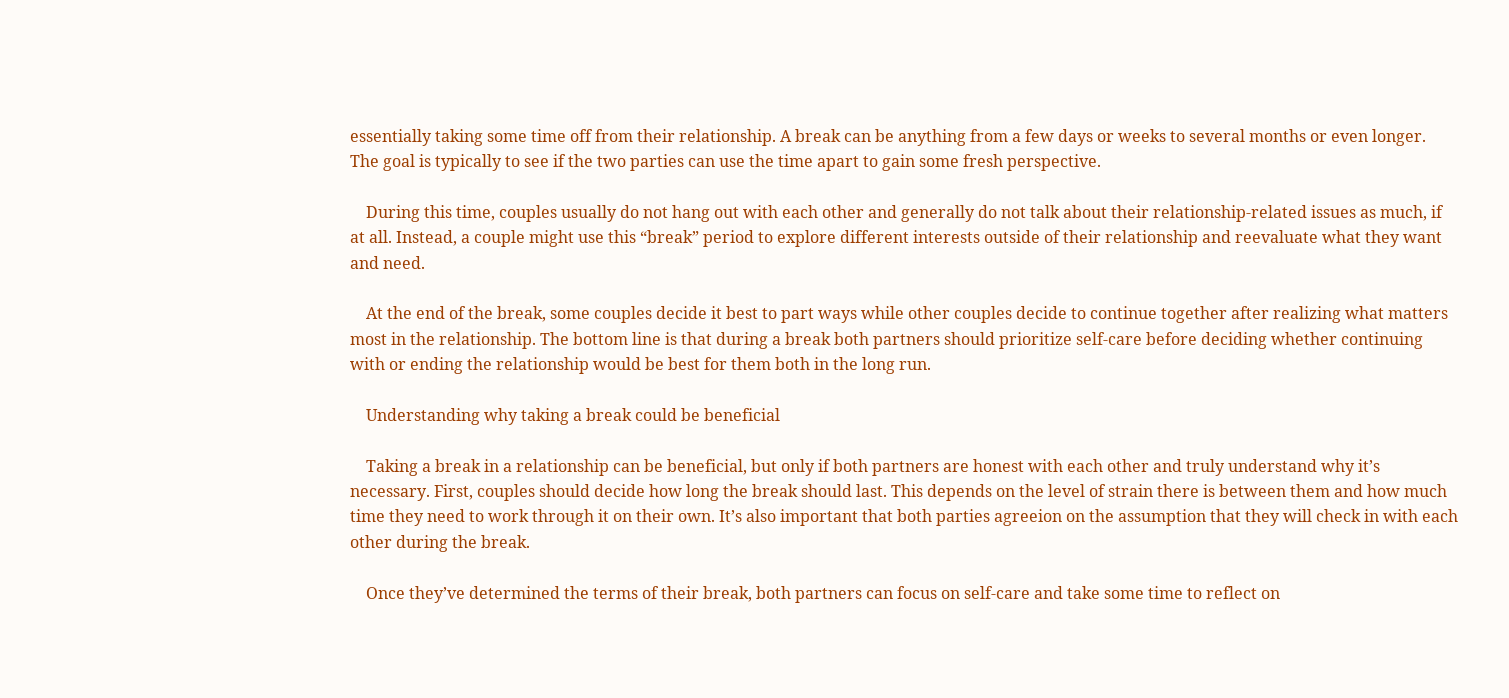essentially taking some time off from their relationship. A break can be anything from a few days or weeks to several months or even longer. The goal is typically to see if the two parties can use the time apart to gain some fresh perspective.

    During this time, couples usually do not hang out with each other and generally do not talk about their relationship-related issues as much, if at all. Instead, a couple might use this “break” period to explore different interests outside of their relationship and reevaluate what they want and need.

    At the end of the break, some couples decide it best to part ways while other couples decide to continue together after realizing what matters most in the relationship. The bottom line is that during a break both partners should prioritize self-care before deciding whether continuing with or ending the relationship would be best for them both in the long run.

    Understanding why taking a break could be beneficial

    Taking a break in a relationship can be beneficial, but only if both partners are honest with each other and truly understand why it’s necessary. First, couples should decide how long the break should last. This depends on the level of strain there is between them and how much time they need to work through it on their own. It’s also important that both parties agreeion on the assumption that they will check in with each other during the break.

    Once they’ve determined the terms of their break, both partners can focus on self-care and take some time to reflect on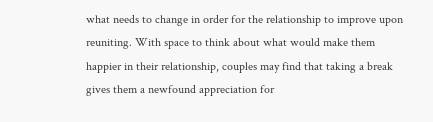what needs to change in order for the relationship to improve upon reuniting. With space to think about what would make them happier in their relationship, couples may find that taking a break gives them a newfound appreciation for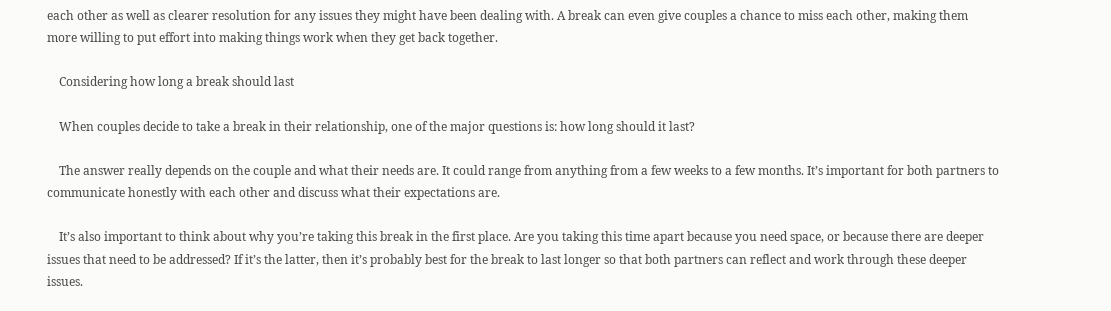each other as well as clearer resolution for any issues they might have been dealing with. A break can even give couples a chance to miss each other, making them more willing to put effort into making things work when they get back together.

    Considering how long a break should last

    When couples decide to take a break in their relationship, one of the major questions is: how long should it last?

    The answer really depends on the couple and what their needs are. It could range from anything from a few weeks to a few months. It’s important for both partners to communicate honestly with each other and discuss what their expectations are.

    It’s also important to think about why you’re taking this break in the first place. Are you taking this time apart because you need space, or because there are deeper issues that need to be addressed? If it’s the latter, then it’s probably best for the break to last longer so that both partners can reflect and work through these deeper issues.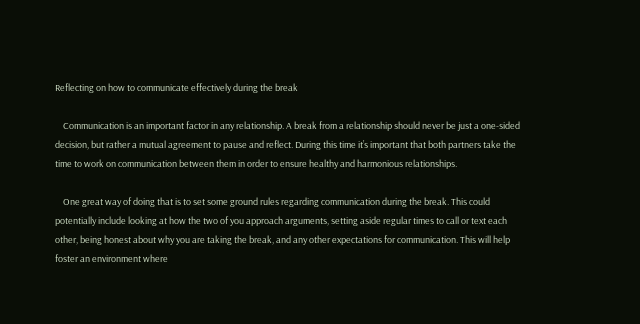Reflecting on how to communicate effectively during the break

    Communication is an important factor in any relationship. A break from a relationship should never be just a one-sided decision, but rather a mutual agreement to pause and reflect. During this time it’s important that both partners take the time to work on communication between them in order to ensure healthy and harmonious relationships.

    One great way of doing that is to set some ground rules regarding communication during the break. This could potentially include looking at how the two of you approach arguments, setting aside regular times to call or text each other, being honest about why you are taking the break, and any other expectations for communication. This will help foster an environment where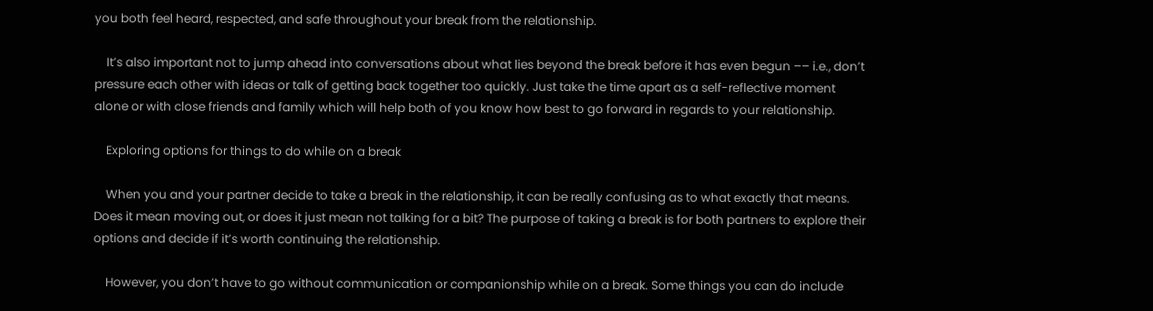you both feel heard, respected, and safe throughout your break from the relationship.

    It’s also important not to jump ahead into conversations about what lies beyond the break before it has even begun –– i.e., don’t pressure each other with ideas or talk of getting back together too quickly. Just take the time apart as a self-reflective moment alone or with close friends and family which will help both of you know how best to go forward in regards to your relationship.

    Exploring options for things to do while on a break

    When you and your partner decide to take a break in the relationship, it can be really confusing as to what exactly that means. Does it mean moving out, or does it just mean not talking for a bit? The purpose of taking a break is for both partners to explore their options and decide if it’s worth continuing the relationship.

    However, you don’t have to go without communication or companionship while on a break. Some things you can do include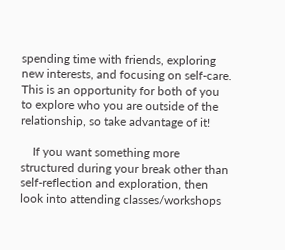spending time with friends, exploring new interests, and focusing on self-care. This is an opportunity for both of you to explore who you are outside of the relationship, so take advantage of it!

    If you want something more structured during your break other than self-reflection and exploration, then look into attending classes/workshops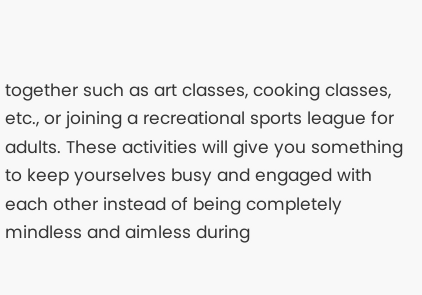together such as art classes, cooking classes, etc., or joining a recreational sports league for adults. These activities will give you something to keep yourselves busy and engaged with each other instead of being completely mindless and aimless during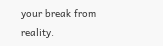your break from reality.